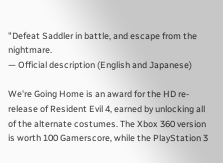"Defeat Saddler in battle, and escape from the nightmare.
— Official description (English and Japanese)

We're Going Home is an award for the HD re-release of Resident Evil 4, earned by unlocking all of the alternate costumes. The Xbox 360 version is worth 100 Gamerscore, while the PlayStation 3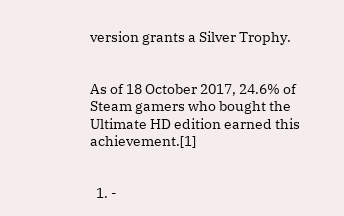version grants a Silver Trophy.


As of 18 October 2017, 24.6% of Steam gamers who bought the Ultimate HD edition earned this achievement.[1]


  1. -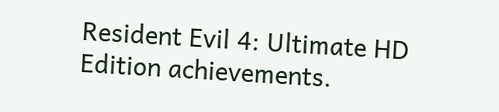Resident Evil 4: Ultimate HD Edition achievements.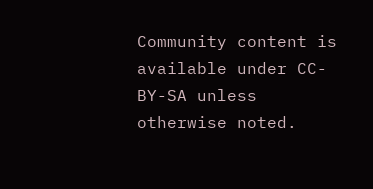Community content is available under CC-BY-SA unless otherwise noted.